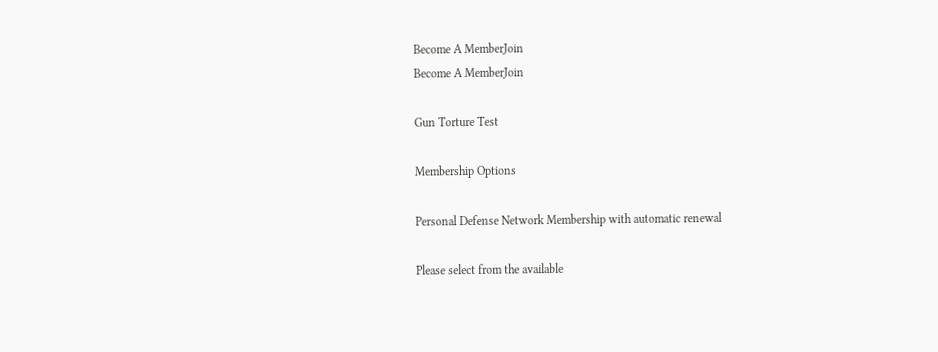Become A MemberJoin
Become A MemberJoin

Gun Torture Test

Membership Options

Personal Defense Network Membership with automatic renewal

Please select from the available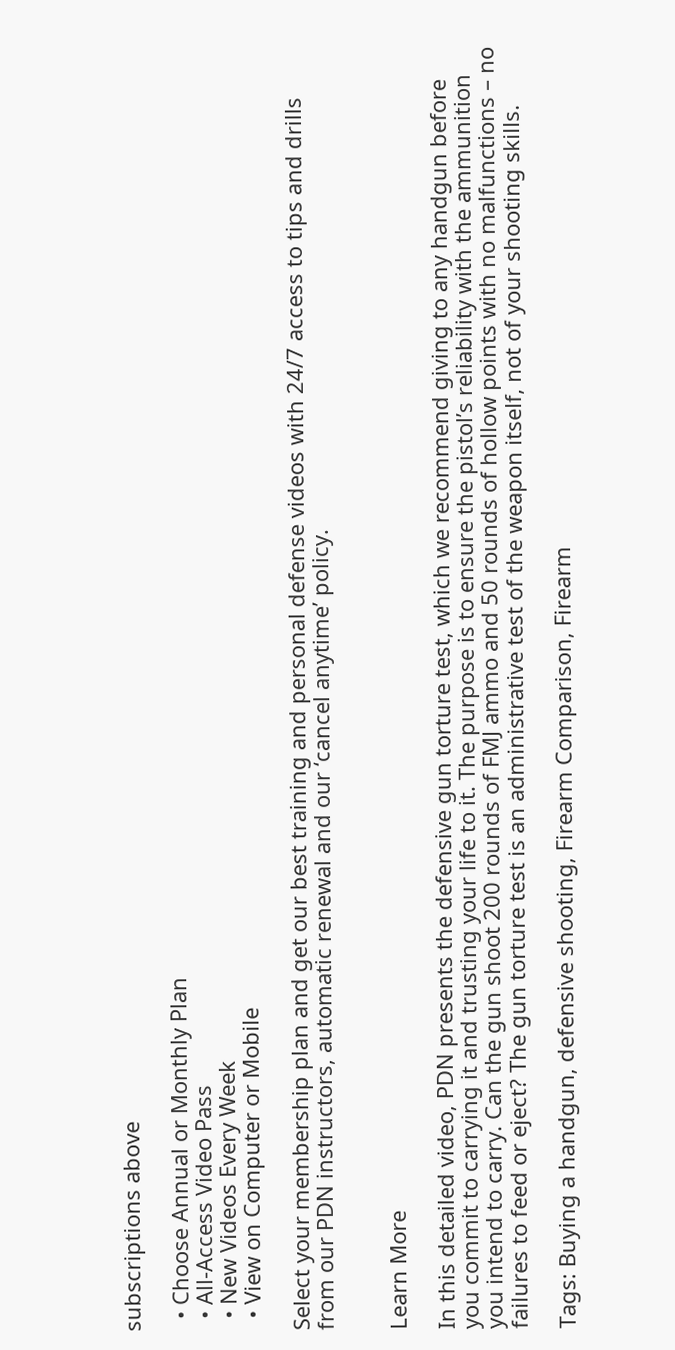subscriptions above

  • Choose Annual or Monthly Plan
  • All-Access Video Pass
  • New Videos Every Week
  • View on Computer or Mobile

Select your membership plan and get our best training and personal defense videos with 24/7 access to tips and drills from our PDN instructors, automatic renewal and our ‘cancel anytime’ policy.


Learn More

In this detailed video, PDN presents the defensive gun torture test, which we recommend giving to any handgun before you commit to carrying it and trusting your life to it. The purpose is to ensure the pistol’s reliability with the ammunition you intend to carry. Can the gun shoot 200 rounds of FMJ ammo and 50 rounds of hollow points with no malfunctions – no failures to feed or eject? The gun torture test is an administrative test of the weapon itself, not of your shooting skills.

Tags: Buying a handgun, defensive shooting, Firearm Comparison, Firearm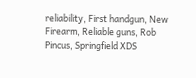reliability, First handgun, New Firearm, Reliable guns, Rob Pincus, Springfield XDS